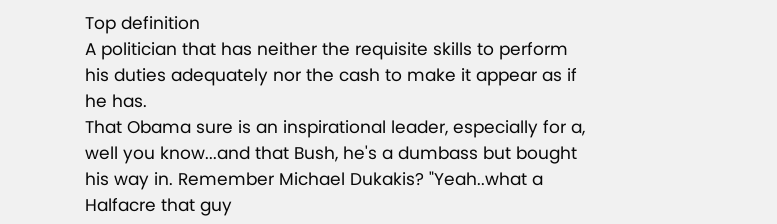Top definition
A politician that has neither the requisite skills to perform his duties adequately nor the cash to make it appear as if he has.
That Obama sure is an inspirational leader, especially for a, well you know...and that Bush, he's a dumbass but bought his way in. Remember Michael Dukakis? "Yeah..what a Halfacre that guy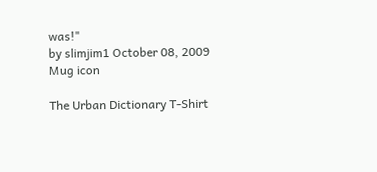was!"
by slimjim1 October 08, 2009
Mug icon

The Urban Dictionary T-Shirt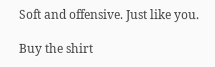Soft and offensive. Just like you.

Buy the shirt